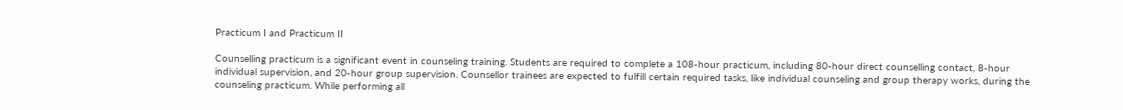Practicum I and Practicum II

Counselling practicum is a significant event in counseling training. Students are required to complete a 108-hour practicum, including 80-hour direct counselling contact, 8-hour individual supervision, and 20-hour group supervision. Counsellor trainees are expected to fulfill certain required tasks, like individual counseling and group therapy works, during the counseling practicum. While performing all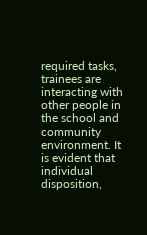required tasks, trainees are interacting with other people in the school and community environment. It is evident that individual disposition,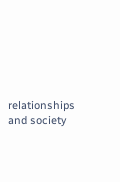relationships and society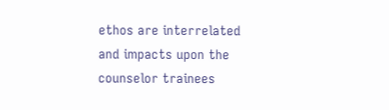ethos are interrelated and impacts upon the counselor trainees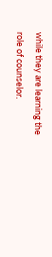while they are learning the role of counselor.